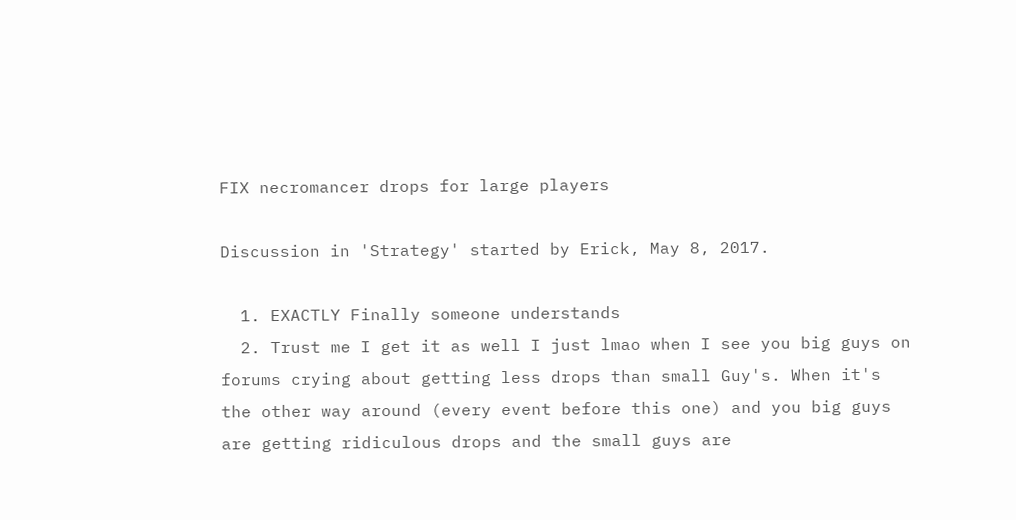FIX necromancer drops for large players

Discussion in 'Strategy' started by Erick, May 8, 2017.

  1. EXACTLY Finally someone understands
  2. Trust me I get it as well I just lmao when I see you big guys on forums crying about getting less drops than small Guy's. When it's the other way around (every event before this one) and you big guys are getting ridiculous drops and the small guys are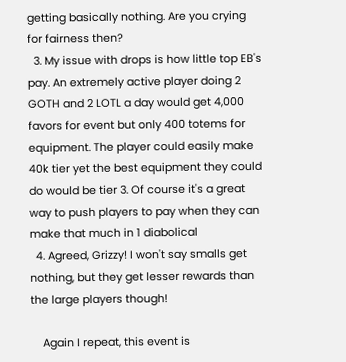getting basically nothing. Are you crying for fairness then?
  3. My issue with drops is how little top EB's pay. An extremely active player doing 2 GOTH and 2 LOTL a day would get 4,000 favors for event but only 400 totems for equipment. The player could easily make 40k tier yet the best equipment they could do would be tier 3. Of course it's a great way to push players to pay when they can make that much in 1 diabolical
  4. Agreed, Grizzy! I won't say smalls get nothing, but they get lesser rewards than the large players though!

    Again I repeat, this event is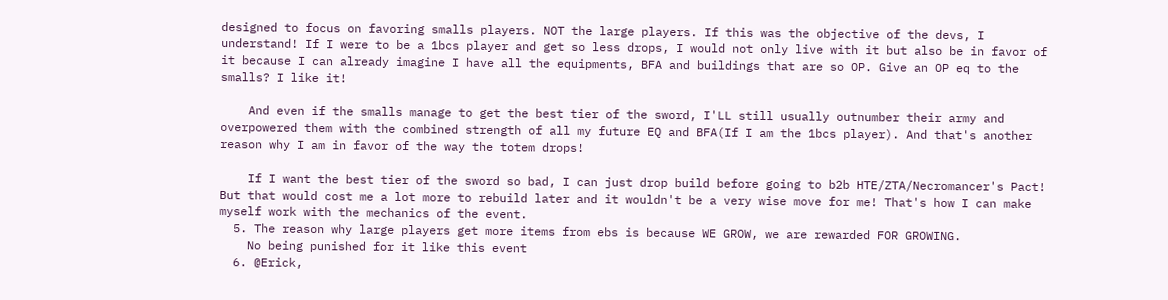designed to focus on favoring smalls players. NOT the large players. If this was the objective of the devs, I understand! If I were to be a 1bcs player and get so less drops, I would not only live with it but also be in favor of it because I can already imagine I have all the equipments, BFA and buildings that are so OP. Give an OP eq to the smalls? I like it!

    And even if the smalls manage to get the best tier of the sword, I'LL still usually outnumber their army and overpowered them with the combined strength of all my future EQ and BFA(If I am the 1bcs player). And that's another reason why I am in favor of the way the totem drops!

    If I want the best tier of the sword so bad, I can just drop build before going to b2b HTE/ZTA/Necromancer's Pact! But that would cost me a lot more to rebuild later and it wouldn't be a very wise move for me! That's how I can make myself work with the mechanics of the event.
  5. The reason why large players get more items from ebs is because WE GROW, we are rewarded FOR GROWING.
    No being punished for it like this event
  6. @Erick,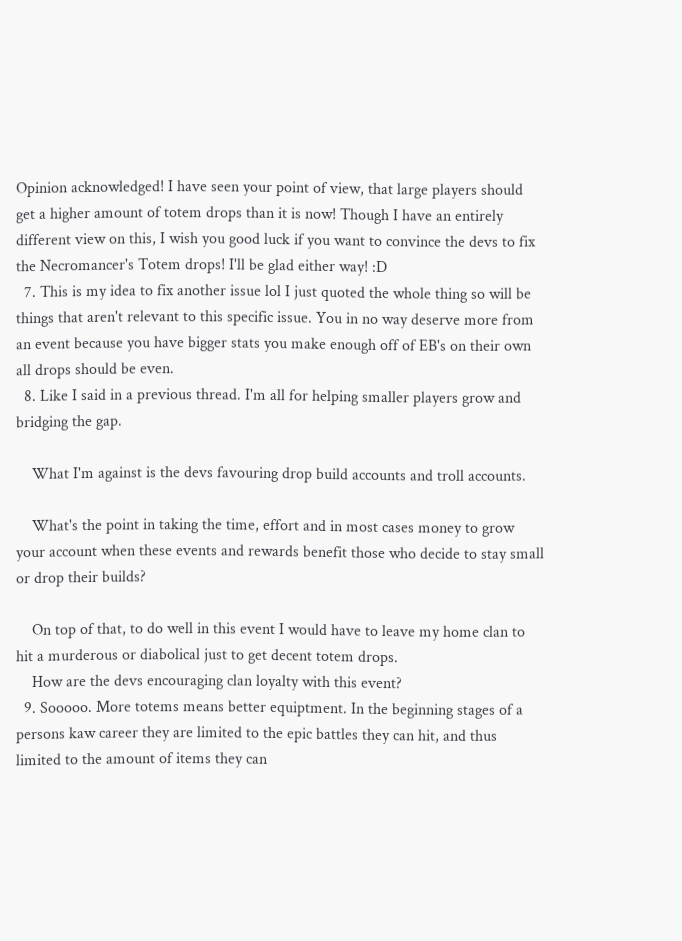Opinion acknowledged! I have seen your point of view, that large players should get a higher amount of totem drops than it is now! Though I have an entirely different view on this, I wish you good luck if you want to convince the devs to fix the Necromancer's Totem drops! I'll be glad either way! :D
  7. This is my idea to fix another issue lol I just quoted the whole thing so will be things that aren't relevant to this specific issue. You in no way deserve more from an event because you have bigger stats you make enough off of EB's on their own all drops should be even.
  8. Like I said in a previous thread. I'm all for helping smaller players grow and bridging the gap.

    What I'm against is the devs favouring drop build accounts and troll accounts.

    What's the point in taking the time, effort and in most cases money to grow your account when these events and rewards benefit those who decide to stay small or drop their builds?

    On top of that, to do well in this event I would have to leave my home clan to hit a murderous or diabolical just to get decent totem drops.
    How are the devs encouraging clan loyalty with this event?
  9. Sooooo. More totems means better equiptment. In the beginning stages of a persons kaw career they are limited to the epic battles they can hit, and thus limited to the amount of items they can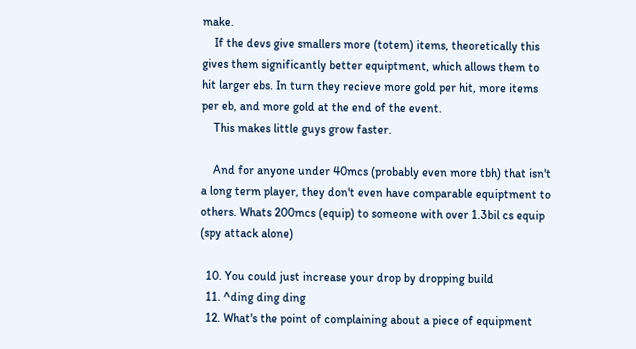make.
    If the devs give smallers more (totem) items, theoretically this gives them significantly better equiptment, which allows them to hit larger ebs. In turn they recieve more gold per hit, more items per eb, and more gold at the end of the event.
    This makes little guys grow faster.

    And for anyone under 40mcs (probably even more tbh) that isn't a long term player, they don't even have comparable equiptment to others. Whats 200mcs (equip) to someone with over 1.3bil cs equip (spy attack alone)

  10. You could just increase your drop by dropping build
  11. ^ding ding ding
  12. What's the point of complaining about a piece of equipment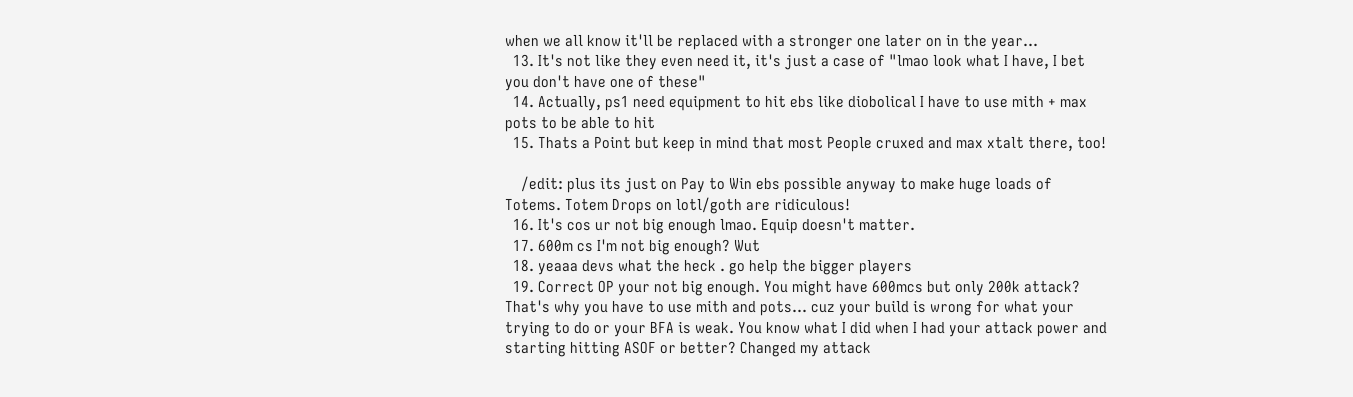when we all know it'll be replaced with a stronger one later on in the year...
  13. It's not like they even need it, it's just a case of "lmao look what I have, I bet you don't have one of these"
  14. Actually, ps1 need equipment to hit ebs like diobolical I have to use mith + max pots to be able to hit
  15. Thats a Point but keep in mind that most People cruxed and max xtalt there, too!

    /edit: plus its just on Pay to Win ebs possible anyway to make huge loads of Totems. Totem Drops on lotl/goth are ridiculous!
  16. It's cos ur not big enough lmao. Equip doesn't matter.
  17. 600m cs I'm not big enough? Wut
  18. yeaaa devs what the heck . go help the bigger players
  19. Correct OP your not big enough. You might have 600mcs but only 200k attack? That's why you have to use mith and pots... cuz your build is wrong for what your trying to do or your BFA is weak. You know what I did when I had your attack power and starting hitting ASOF or better? Changed my attack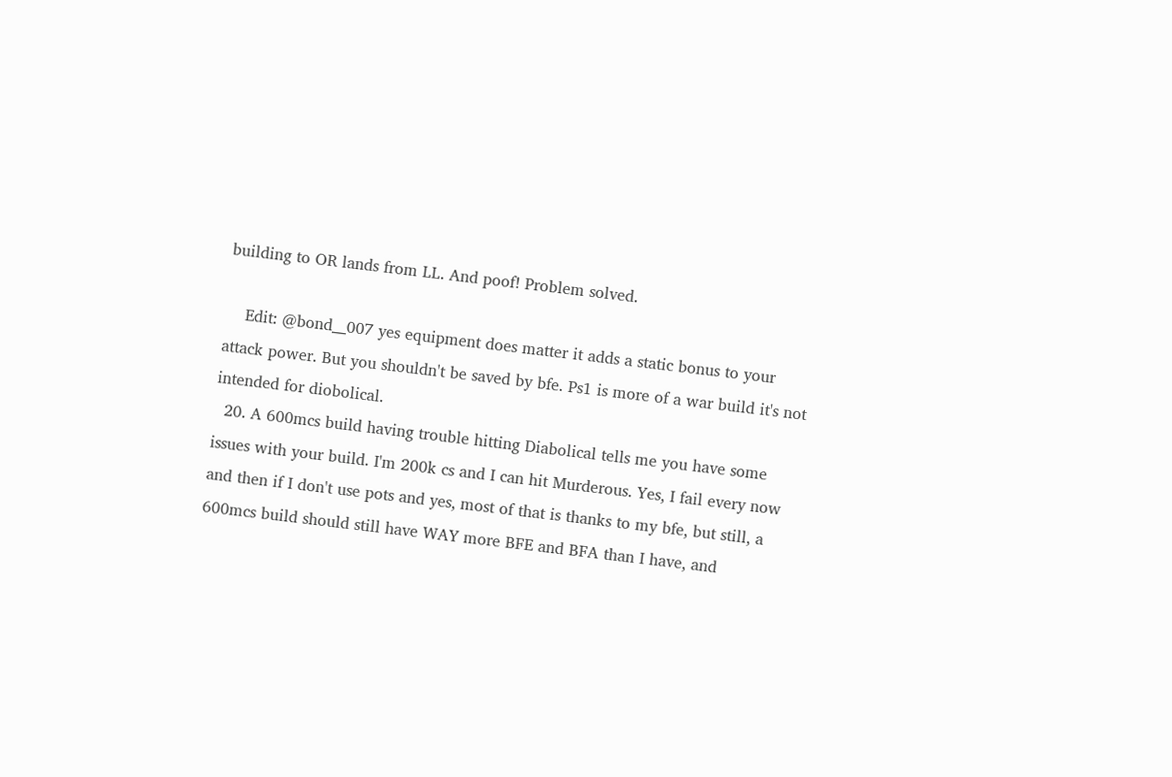building to OR lands from LL. And poof! Problem solved.

    Edit: @bond__007 yes equipment does matter it adds a static bonus to your attack power. But you shouldn't be saved by bfe. Ps1 is more of a war build it's not intended for diobolical.
  20. A 600mcs build having trouble hitting Diabolical tells me you have some issues with your build. I'm 200k cs and I can hit Murderous. Yes, I fail every now and then if I don't use pots and yes, most of that is thanks to my bfe, but still, a 600mcs build should still have WAY more BFE and BFA than I have, and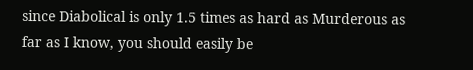since Diabolical is only 1.5 times as hard as Murderous as far as I know, you should easily be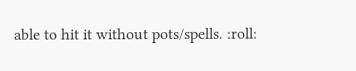able to hit it without pots/spells. :roll: